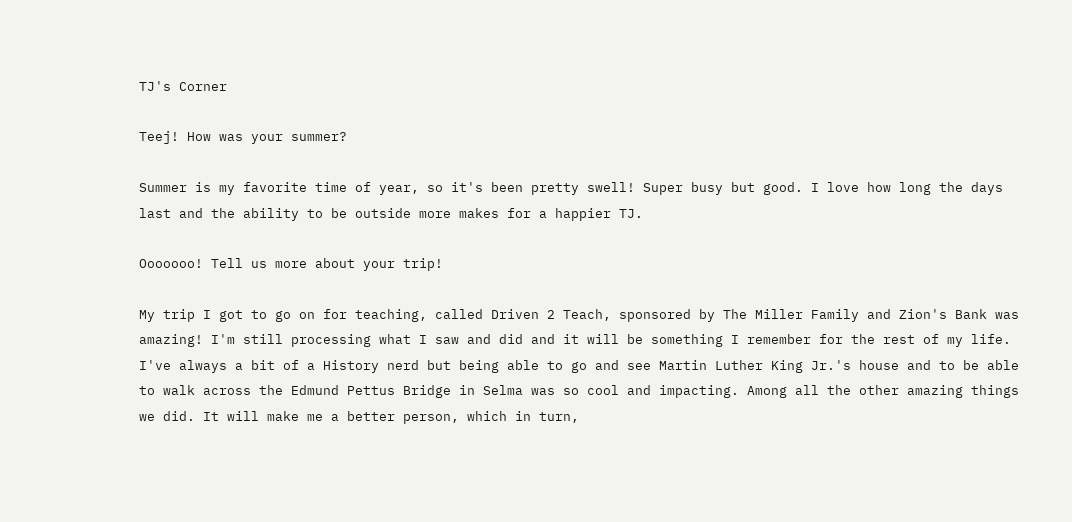TJ's Corner

Teej! How was your summer?

Summer is my favorite time of year, so it's been pretty swell! Super busy but good. I love how long the days last and the ability to be outside more makes for a happier TJ.

Ooooooo! Tell us more about your trip!

My trip I got to go on for teaching, called Driven 2 Teach, sponsored by The Miller Family and Zion's Bank was amazing! I'm still processing what I saw and did and it will be something I remember for the rest of my life. I've always a bit of a History nerd but being able to go and see Martin Luther King Jr.'s house and to be able to walk across the Edmund Pettus Bridge in Selma was so cool and impacting. Among all the other amazing things we did. It will make me a better person, which in turn,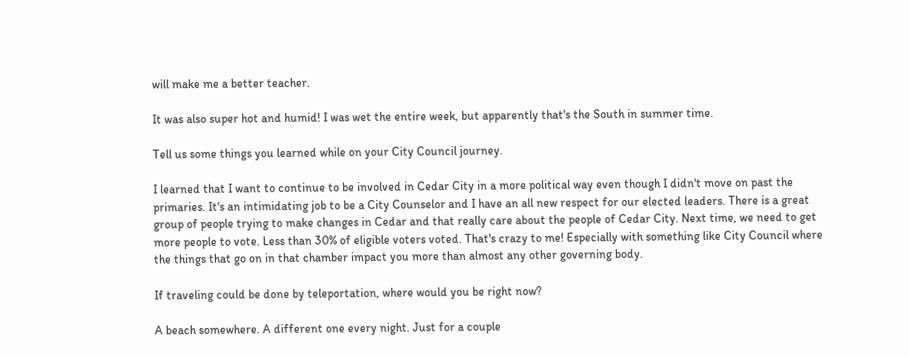will make me a better teacher.

It was also super hot and humid! I was wet the entire week, but apparently that's the South in summer time.

Tell us some things you learned while on your City Council journey.

I learned that I want to continue to be involved in Cedar City in a more political way even though I didn't move on past the primaries. It's an intimidating job to be a City Counselor and I have an all new respect for our elected leaders. There is a great group of people trying to make changes in Cedar and that really care about the people of Cedar City. Next time, we need to get more people to vote. Less than 30% of eligible voters voted. That's crazy to me! Especially with something like City Council where the things that go on in that chamber impact you more than almost any other governing body.

If traveling could be done by teleportation, where would you be right now?

A beach somewhere. A different one every night. Just for a couple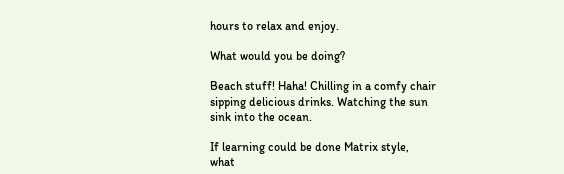hours to relax and enjoy.

What would you be doing?

Beach stuff! Haha! Chilling in a comfy chair sipping delicious drinks. Watching the sun sink into the ocean.

If learning could be done Matrix style, what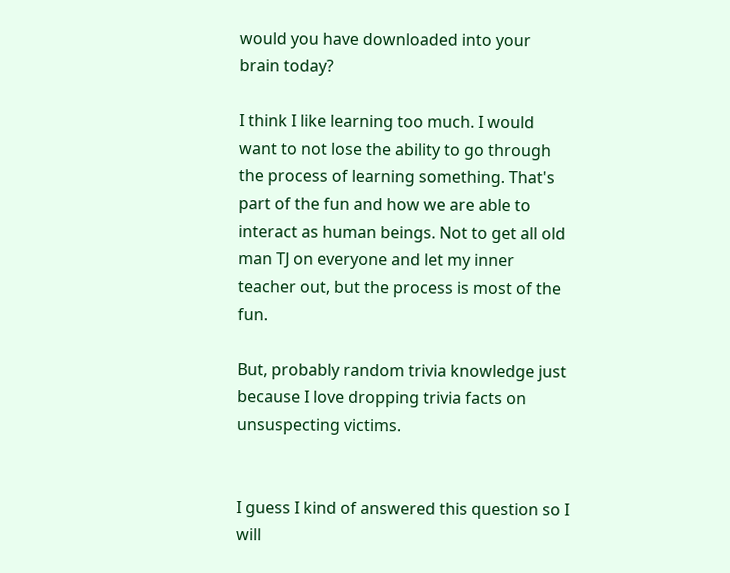would you have downloaded into your brain today?

I think I like learning too much. I would want to not lose the ability to go through the process of learning something. That's part of the fun and how we are able to interact as human beings. Not to get all old man TJ on everyone and let my inner teacher out, but the process is most of the fun.

But, probably random trivia knowledge just because I love dropping trivia facts on unsuspecting victims.


I guess I kind of answered this question so I will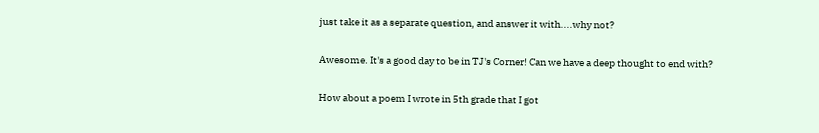just take it as a separate question, and answer it with....why not?

Awesome. It's a good day to be in TJ's Corner! Can we have a deep thought to end with?

How about a poem I wrote in 5th grade that I got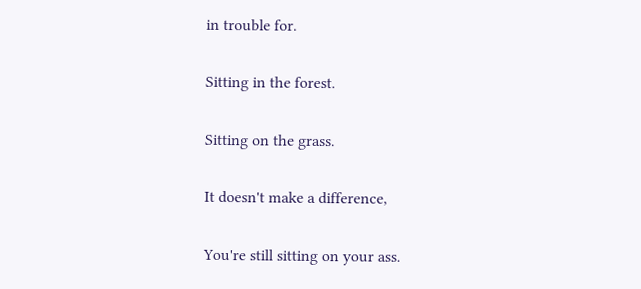in trouble for.

Sitting in the forest.

Sitting on the grass.

It doesn't make a difference,

You're still sitting on your ass.